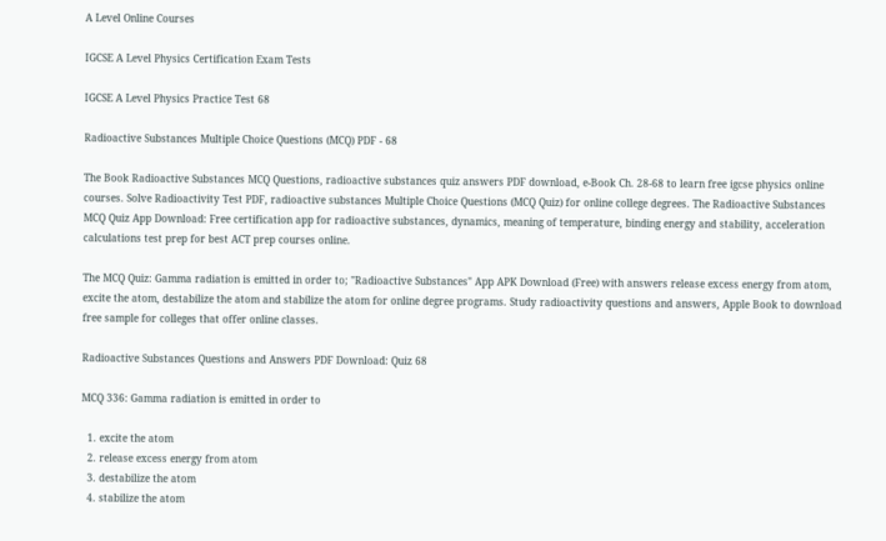A Level Online Courses

IGCSE A Level Physics Certification Exam Tests

IGCSE A Level Physics Practice Test 68

Radioactive Substances Multiple Choice Questions (MCQ) PDF - 68

The Book Radioactive Substances MCQ Questions, radioactive substances quiz answers PDF download, e-Book Ch. 28-68 to learn free igcse physics online courses. Solve Radioactivity Test PDF, radioactive substances Multiple Choice Questions (MCQ Quiz) for online college degrees. The Radioactive Substances MCQ Quiz App Download: Free certification app for radioactive substances, dynamics, meaning of temperature, binding energy and stability, acceleration calculations test prep for best ACT prep courses online.

The MCQ Quiz: Gamma radiation is emitted in order to; "Radioactive Substances" App APK Download (Free) with answers release excess energy from atom, excite the atom, destabilize the atom and stabilize the atom for online degree programs. Study radioactivity questions and answers, Apple Book to download free sample for colleges that offer online classes.

Radioactive Substances Questions and Answers PDF Download: Quiz 68

MCQ 336: Gamma radiation is emitted in order to

  1. excite the atom
  2. release excess energy from atom
  3. destabilize the atom
  4. stabilize the atom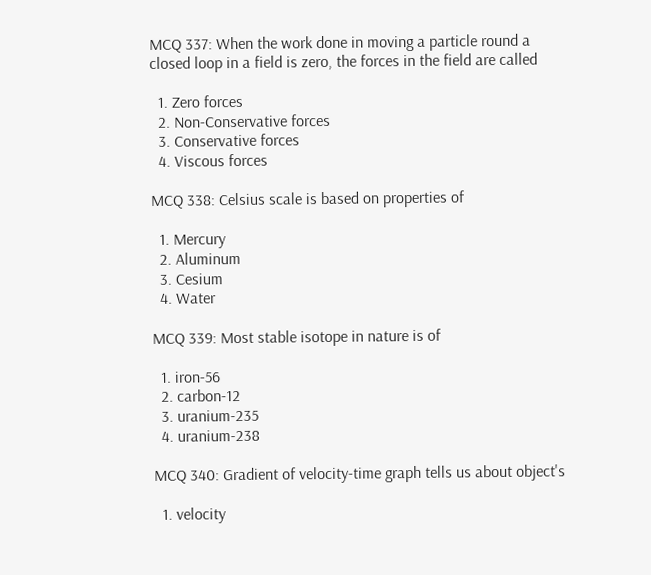MCQ 337: When the work done in moving a particle round a closed loop in a field is zero, the forces in the field are called

  1. Zero forces
  2. Non-Conservative forces
  3. Conservative forces
  4. Viscous forces

MCQ 338: Celsius scale is based on properties of

  1. Mercury
  2. Aluminum
  3. Cesium
  4. Water

MCQ 339: Most stable isotope in nature is of

  1. iron-56
  2. carbon-12
  3. uranium-235
  4. uranium-238

MCQ 340: Gradient of velocity-time graph tells us about object's

  1. velocity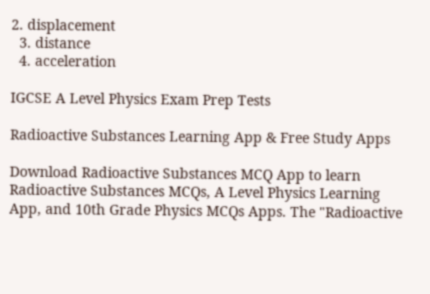2. displacement
  3. distance
  4. acceleration

IGCSE A Level Physics Exam Prep Tests

Radioactive Substances Learning App & Free Study Apps

Download Radioactive Substances MCQ App to learn Radioactive Substances MCQs, A Level Physics Learning App, and 10th Grade Physics MCQs Apps. The "Radioactive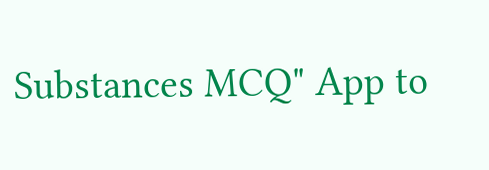Substances MCQ" App to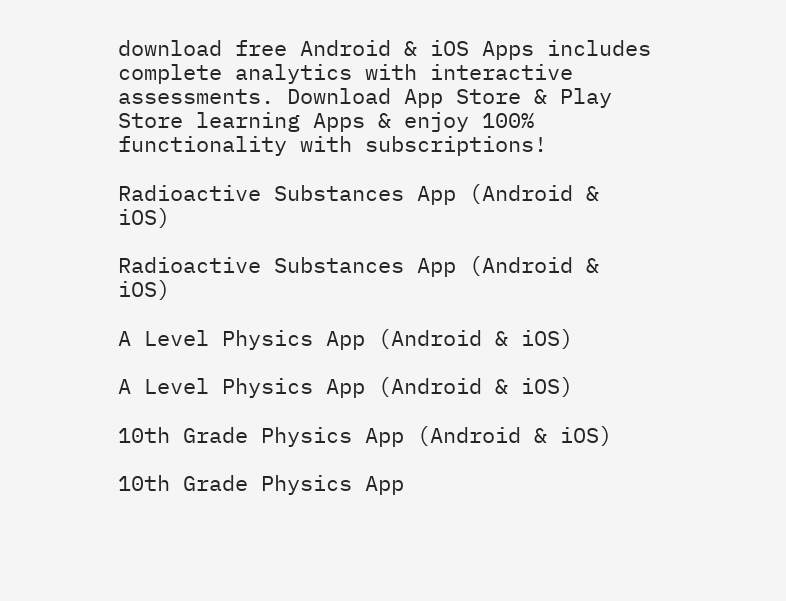download free Android & iOS Apps includes complete analytics with interactive assessments. Download App Store & Play Store learning Apps & enjoy 100% functionality with subscriptions!

Radioactive Substances App (Android & iOS)

Radioactive Substances App (Android & iOS)

A Level Physics App (Android & iOS)

A Level Physics App (Android & iOS)

10th Grade Physics App (Android & iOS)

10th Grade Physics App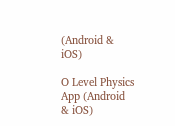(Android & iOS)

O Level Physics App (Android & iOS)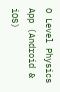O Level Physics App (Android & iOS)